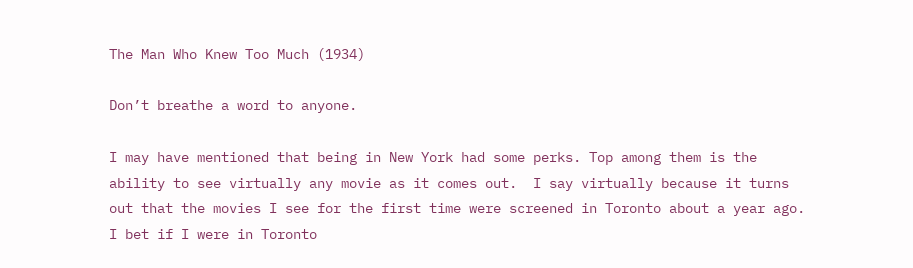The Man Who Knew Too Much (1934)

Don’t breathe a word to anyone.

I may have mentioned that being in New York had some perks. Top among them is the ability to see virtually any movie as it comes out.  I say virtually because it turns out that the movies I see for the first time were screened in Toronto about a year ago.  I bet if I were in Toronto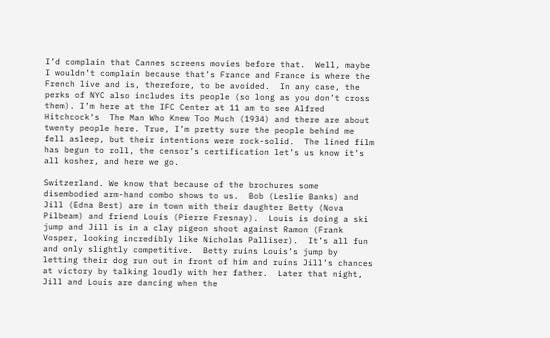I’d complain that Cannes screens movies before that.  Well, maybe I wouldn’t complain because that’s France and France is where the French live and is, therefore, to be avoided.  In any case, the perks of NYC also includes its people (so long as you don’t cross them). I’m here at the IFC Center at 11 am to see Alfred Hitchcock‘s  The Man Who Knew Too Much (1934) and there are about twenty people here. True, I’m pretty sure the people behind me fell asleep, but their intentions were rock-solid.  The lined film has begun to roll, the censor’s certification let’s us know it’s all kosher, and here we go.

Switzerland. We know that because of the brochures some disembodied arm-hand combo shows to us.  Bob (Leslie Banks) and Jill (Edna Best) are in town with their daughter Betty (Nova Pilbeam) and friend Louis (Pierre Fresnay).  Louis is doing a ski jump and Jill is in a clay pigeon shoot against Ramon (Frank Vosper, looking incredibly like Nicholas Palliser).  It’s all fun and only slightly competitive.  Betty ruins Louis’s jump by letting their dog run out in front of him and ruins Jill’s chances at victory by talking loudly with her father.  Later that night, Jill and Louis are dancing when the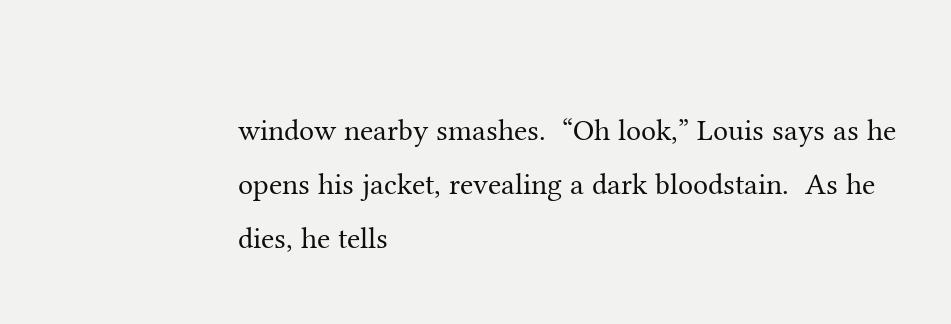window nearby smashes.  “Oh look,” Louis says as he opens his jacket, revealing a dark bloodstain.  As he dies, he tells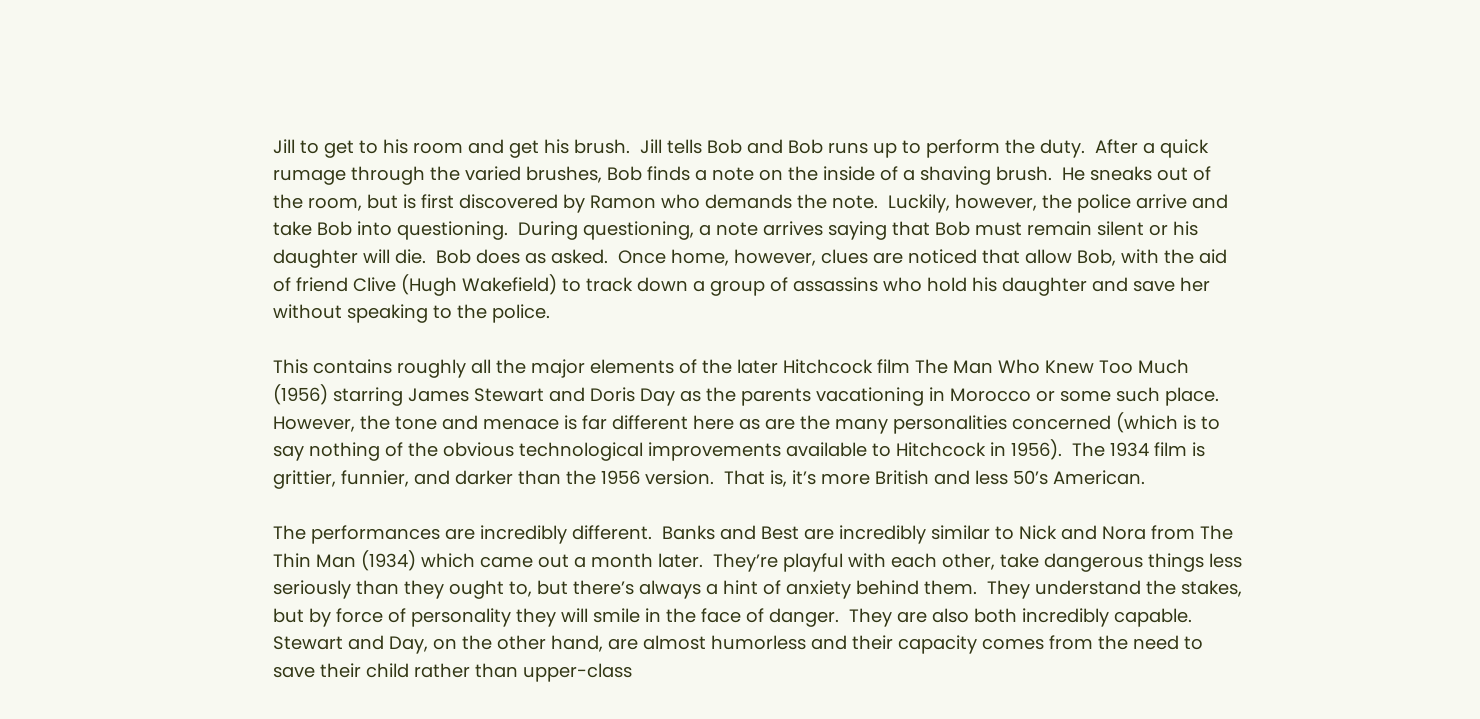Jill to get to his room and get his brush.  Jill tells Bob and Bob runs up to perform the duty.  After a quick rumage through the varied brushes, Bob finds a note on the inside of a shaving brush.  He sneaks out of the room, but is first discovered by Ramon who demands the note.  Luckily, however, the police arrive and take Bob into questioning.  During questioning, a note arrives saying that Bob must remain silent or his daughter will die.  Bob does as asked.  Once home, however, clues are noticed that allow Bob, with the aid of friend Clive (Hugh Wakefield) to track down a group of assassins who hold his daughter and save her without speaking to the police.

This contains roughly all the major elements of the later Hitchcock film The Man Who Knew Too Much (1956) starring James Stewart and Doris Day as the parents vacationing in Morocco or some such place.  However, the tone and menace is far different here as are the many personalities concerned (which is to say nothing of the obvious technological improvements available to Hitchcock in 1956).  The 1934 film is grittier, funnier, and darker than the 1956 version.  That is, it’s more British and less 50’s American.

The performances are incredibly different.  Banks and Best are incredibly similar to Nick and Nora from The Thin Man (1934) which came out a month later.  They’re playful with each other, take dangerous things less seriously than they ought to, but there’s always a hint of anxiety behind them.  They understand the stakes, but by force of personality they will smile in the face of danger.  They are also both incredibly capable.  Stewart and Day, on the other hand, are almost humorless and their capacity comes from the need to save their child rather than upper-class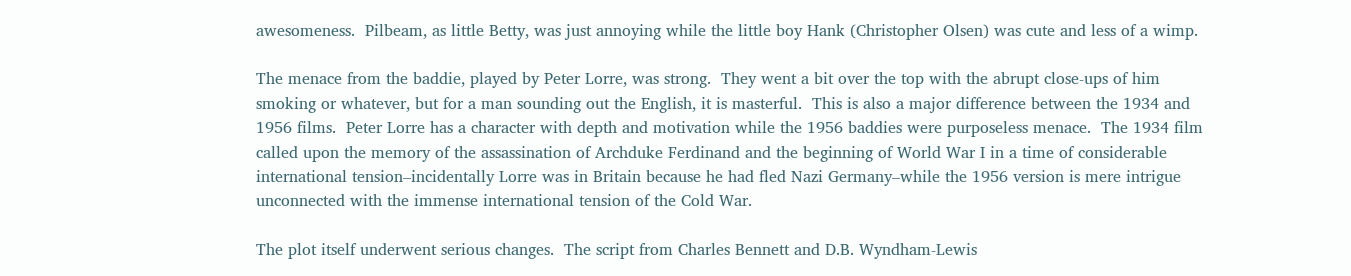awesomeness.  Pilbeam, as little Betty, was just annoying while the little boy Hank (Christopher Olsen) was cute and less of a wimp.

The menace from the baddie, played by Peter Lorre, was strong.  They went a bit over the top with the abrupt close-ups of him smoking or whatever, but for a man sounding out the English, it is masterful.  This is also a major difference between the 1934 and 1956 films.  Peter Lorre has a character with depth and motivation while the 1956 baddies were purposeless menace.  The 1934 film called upon the memory of the assassination of Archduke Ferdinand and the beginning of World War I in a time of considerable international tension–incidentally Lorre was in Britain because he had fled Nazi Germany–while the 1956 version is mere intrigue unconnected with the immense international tension of the Cold War.

The plot itself underwent serious changes.  The script from Charles Bennett and D.B. Wyndham-Lewis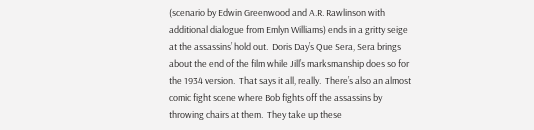(scenario by Edwin Greenwood and A.R. Rawlinson with additional dialogue from Emlyn Williams) ends in a gritty seige at the assassins’ hold out.  Doris Day’s Que Sera, Sera brings about the end of the film while Jill’s marksmanship does so for the 1934 version.  That says it all, really.  There’s also an almost comic fight scene where Bob fights off the assassins by throwing chairs at them.  They take up these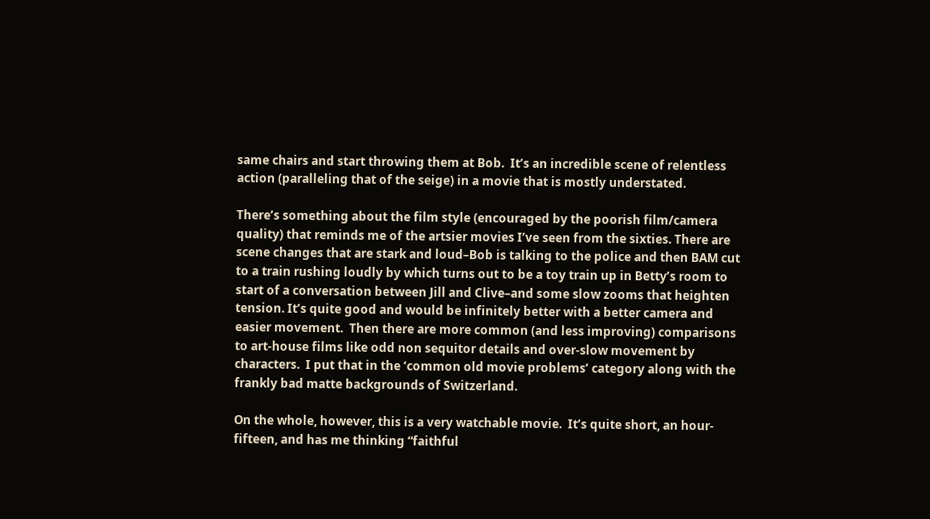same chairs and start throwing them at Bob.  It’s an incredible scene of relentless action (paralleling that of the seige) in a movie that is mostly understated.

There’s something about the film style (encouraged by the poorish film/camera quality) that reminds me of the artsier movies I’ve seen from the sixties. There are scene changes that are stark and loud–Bob is talking to the police and then BAM cut to a train rushing loudly by which turns out to be a toy train up in Betty’s room to start of a conversation between Jill and Clive–and some slow zooms that heighten tension. It’s quite good and would be infinitely better with a better camera and easier movement.  Then there are more common (and less improving) comparisons to art-house films like odd non sequitor details and over-slow movement by characters.  I put that in the ‘common old movie problems’ category along with the frankly bad matte backgrounds of Switzerland.

On the whole, however, this is a very watchable movie.  It’s quite short, an hour-fifteen, and has me thinking “faithful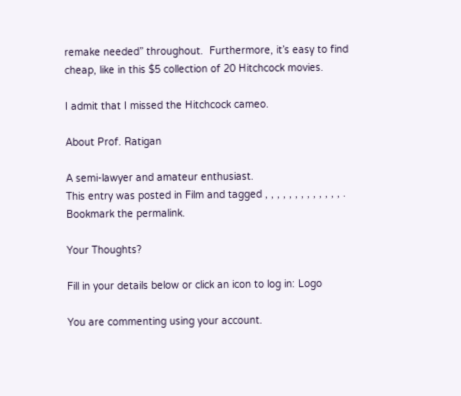remake needed” throughout.  Furthermore, it’s easy to find cheap, like in this $5 collection of 20 Hitchcock movies.

I admit that I missed the Hitchcock cameo.

About Prof. Ratigan

A semi-lawyer and amateur enthusiast.
This entry was posted in Film and tagged , , , , , , , , , , , , , . Bookmark the permalink.

Your Thoughts?

Fill in your details below or click an icon to log in: Logo

You are commenting using your account.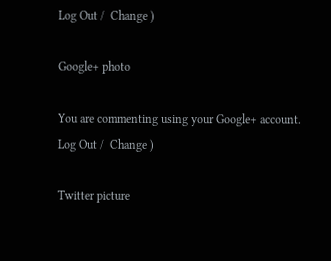Log Out /  Change )

Google+ photo

You are commenting using your Google+ account. Log Out /  Change )

Twitter picture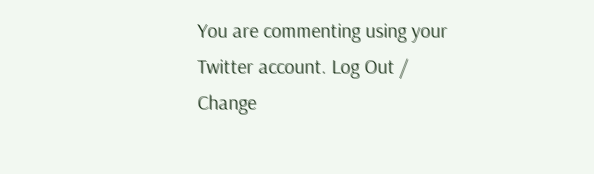You are commenting using your Twitter account. Log Out /  Change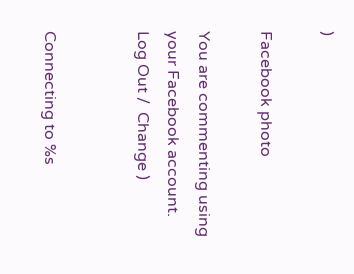)

Facebook photo

You are commenting using your Facebook account. Log Out /  Change )


Connecting to %s